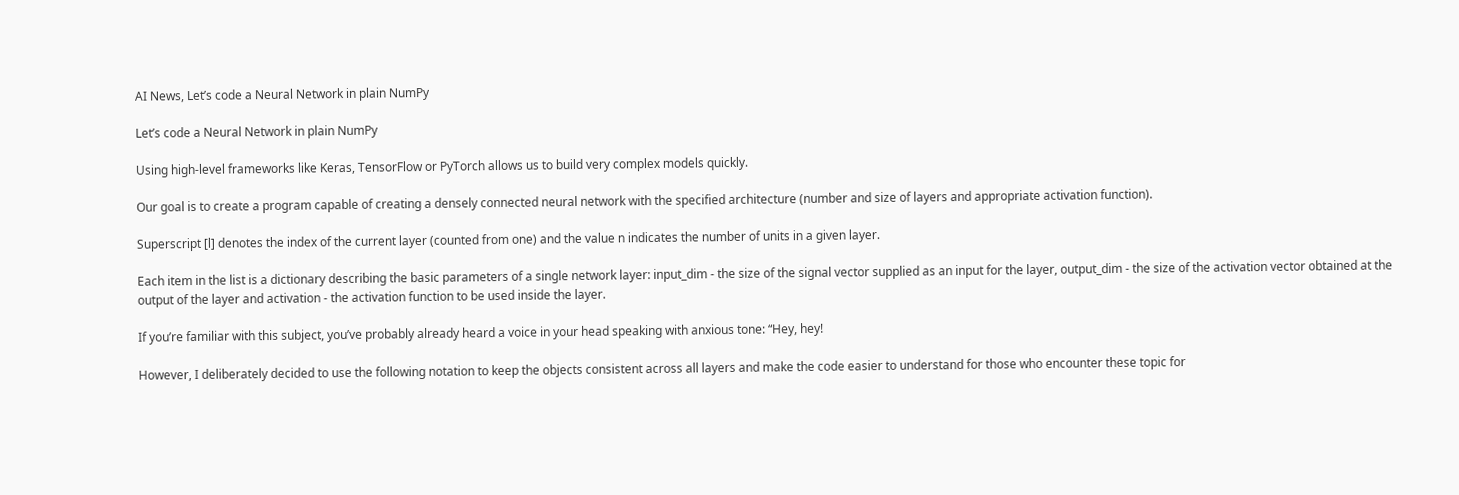AI News, Let’s code a Neural Network in plain NumPy

Let’s code a Neural Network in plain NumPy

Using high-level frameworks like Keras, TensorFlow or PyTorch allows us to build very complex models quickly.

Our goal is to create a program capable of creating a densely connected neural network with the specified architecture (number and size of layers and appropriate activation function).

Superscript [l] denotes the index of the current layer (counted from one) and the value n indicates the number of units in a given layer.

Each item in the list is a dictionary describing the basic parameters of a single network layer: input_dim - the size of the signal vector supplied as an input for the layer, output_dim - the size of the activation vector obtained at the output of the layer and activation - the activation function to be used inside the layer.

If you’re familiar with this subject, you’ve probably already heard a voice in your head speaking with anxious tone: “Hey, hey!

However, I deliberately decided to use the following notation to keep the objects consistent across all layers and make the code easier to understand for those who encounter these topic for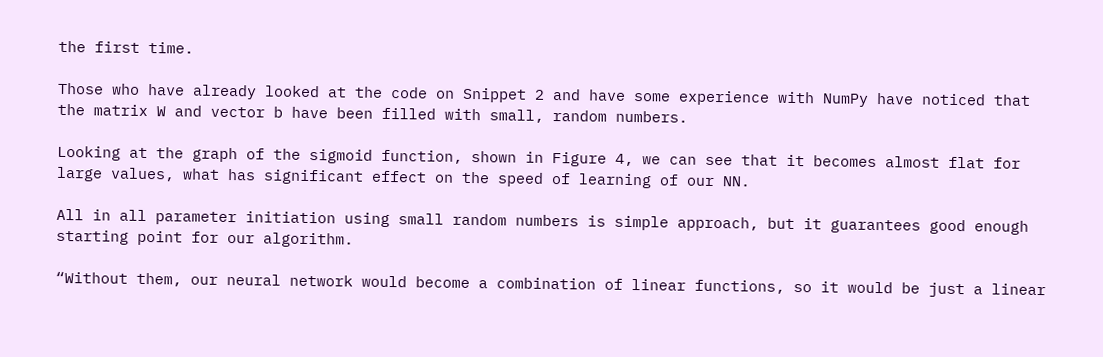the first time.

Those who have already looked at the code on Snippet 2 and have some experience with NumPy have noticed that the matrix W and vector b have been filled with small, random numbers.

Looking at the graph of the sigmoid function, shown in Figure 4, we can see that it becomes almost flat for large values, what has significant effect on the speed of learning of our NN.

All in all parameter initiation using small random numbers is simple approach, but it guarantees good enough starting point for our algorithm.

“Without them, our neural network would become a combination of linear functions, so it would be just a linear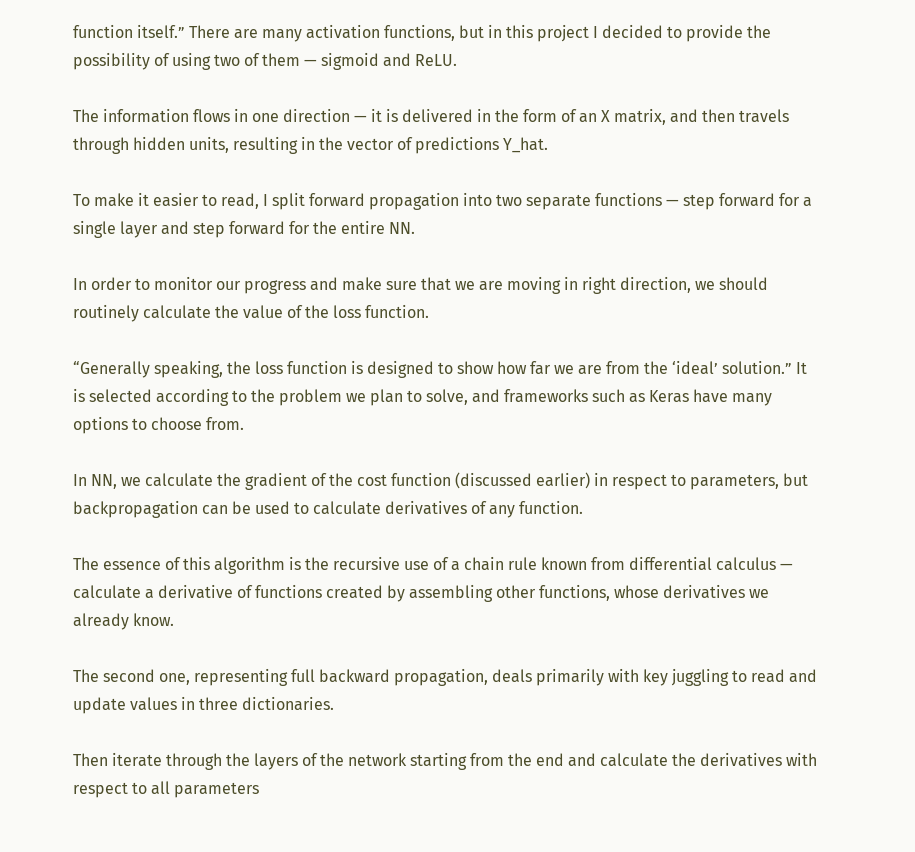function itself.” There are many activation functions, but in this project I decided to provide the possibility of using two of them — sigmoid and ReLU.

The information flows in one direction — it is delivered in the form of an X matrix, and then travels through hidden units, resulting in the vector of predictions Y_hat.

To make it easier to read, I split forward propagation into two separate functions — step forward for a single layer and step forward for the entire NN.

In order to monitor our progress and make sure that we are moving in right direction, we should routinely calculate the value of the loss function.

“Generally speaking, the loss function is designed to show how far we are from the ‘ideal’ solution.” It is selected according to the problem we plan to solve, and frameworks such as Keras have many options to choose from.

In NN, we calculate the gradient of the cost function (discussed earlier) in respect to parameters, but backpropagation can be used to calculate derivatives of any function.

The essence of this algorithm is the recursive use of a chain rule known from differential calculus — calculate a derivative of functions created by assembling other functions, whose derivatives we already know.

The second one, representing full backward propagation, deals primarily with key juggling to read and update values in three dictionaries.

Then iterate through the layers of the network starting from the end and calculate the derivatives with respect to all parameters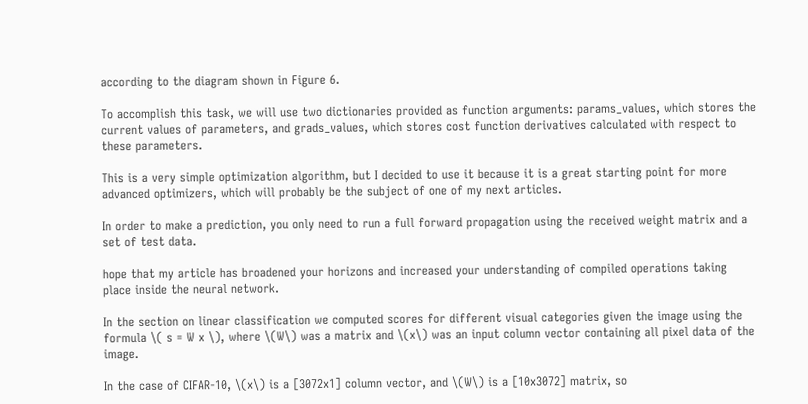according to the diagram shown in Figure 6.

To accomplish this task, we will use two dictionaries provided as function arguments: params_values, which stores the current values of parameters, and grads_values, which stores cost function derivatives calculated with respect to these parameters.

This is a very simple optimization algorithm, but I decided to use it because it is a great starting point for more advanced optimizers, which will probably be the subject of one of my next articles.

In order to make a prediction, you only need to run a full forward propagation using the received weight matrix and a set of test data.

hope that my article has broadened your horizons and increased your understanding of compiled operations taking place inside the neural network.

In the section on linear classification we computed scores for different visual categories given the image using the formula \( s = W x \), where \(W\) was a matrix and \(x\) was an input column vector containing all pixel data of the image.

In the case of CIFAR-10, \(x\) is a [3072x1] column vector, and \(W\) is a [10x3072] matrix, so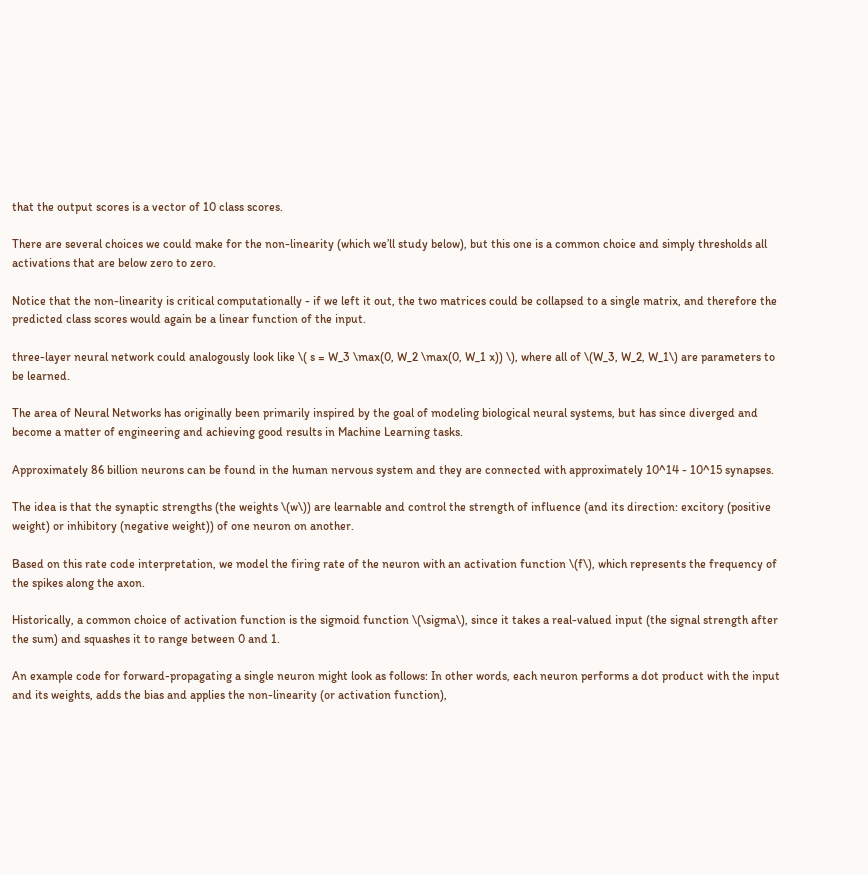that the output scores is a vector of 10 class scores.

There are several choices we could make for the non-linearity (which we’ll study below), but this one is a common choice and simply thresholds all activations that are below zero to zero.

Notice that the non-linearity is critical computationally - if we left it out, the two matrices could be collapsed to a single matrix, and therefore the predicted class scores would again be a linear function of the input.

three-layer neural network could analogously look like \( s = W_3 \max(0, W_2 \max(0, W_1 x)) \), where all of \(W_3, W_2, W_1\) are parameters to be learned.

The area of Neural Networks has originally been primarily inspired by the goal of modeling biological neural systems, but has since diverged and become a matter of engineering and achieving good results in Machine Learning tasks.

Approximately 86 billion neurons can be found in the human nervous system and they are connected with approximately 10^14 - 10^15 synapses.

The idea is that the synaptic strengths (the weights \(w\)) are learnable and control the strength of influence (and its direction: excitory (positive weight) or inhibitory (negative weight)) of one neuron on another.

Based on this rate code interpretation, we model the firing rate of the neuron with an activation function \(f\), which represents the frequency of the spikes along the axon.

Historically, a common choice of activation function is the sigmoid function \(\sigma\), since it takes a real-valued input (the signal strength after the sum) and squashes it to range between 0 and 1.

An example code for forward-propagating a single neuron might look as follows: In other words, each neuron performs a dot product with the input and its weights, adds the bias and applies the non-linearity (or activation function),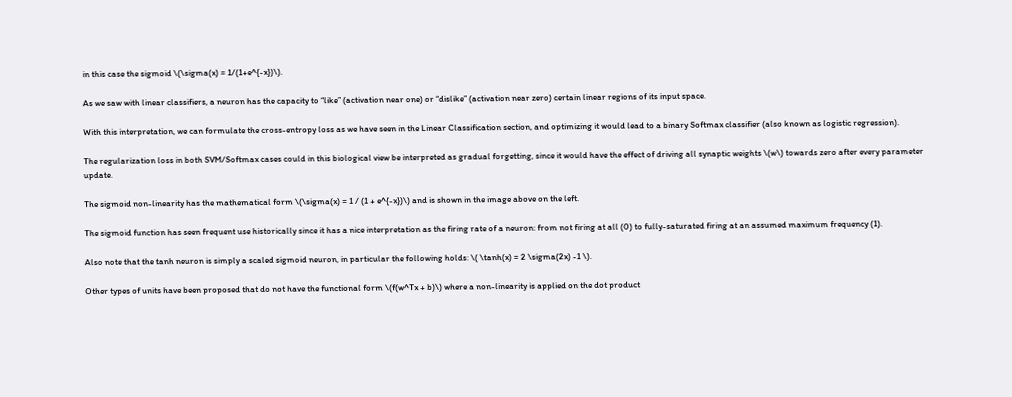in this case the sigmoid \(\sigma(x) = 1/(1+e^{-x})\).

As we saw with linear classifiers, a neuron has the capacity to “like” (activation near one) or “dislike” (activation near zero) certain linear regions of its input space.

With this interpretation, we can formulate the cross-entropy loss as we have seen in the Linear Classification section, and optimizing it would lead to a binary Softmax classifier (also known as logistic regression).

The regularization loss in both SVM/Softmax cases could in this biological view be interpreted as gradual forgetting, since it would have the effect of driving all synaptic weights \(w\) towards zero after every parameter update.

The sigmoid non-linearity has the mathematical form \(\sigma(x) = 1 / (1 + e^{-x})\) and is shown in the image above on the left.

The sigmoid function has seen frequent use historically since it has a nice interpretation as the firing rate of a neuron: from not firing at all (0) to fully-saturated firing at an assumed maximum frequency (1).

Also note that the tanh neuron is simply a scaled sigmoid neuron, in particular the following holds: \( \tanh(x) = 2 \sigma(2x) -1 \).

Other types of units have been proposed that do not have the functional form \(f(w^Tx + b)\) where a non-linearity is applied on the dot product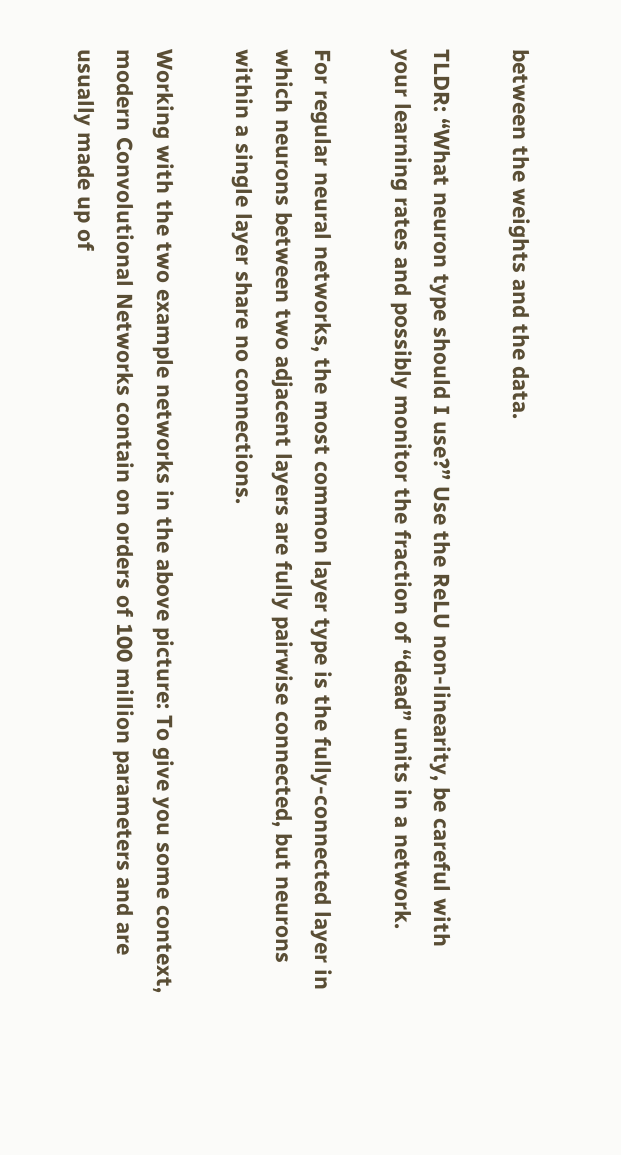between the weights and the data.

TLDR: “What neuron type should I use?” Use the ReLU non-linearity, be careful with your learning rates and possibly monitor the fraction of “dead” units in a network.

For regular neural networks, the most common layer type is the fully-connected layer in which neurons between two adjacent layers are fully pairwise connected, but neurons within a single layer share no connections.

Working with the two example networks in the above picture: To give you some context, modern Convolutional Networks contain on orders of 100 million parameters and are usually made up of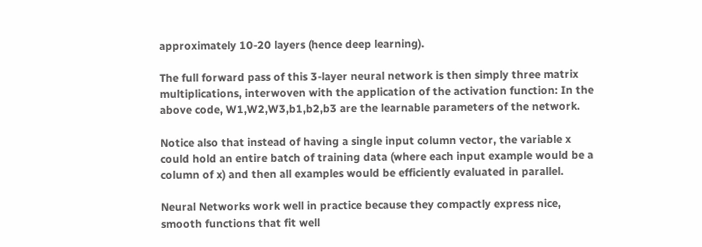approximately 10-20 layers (hence deep learning).

The full forward pass of this 3-layer neural network is then simply three matrix multiplications, interwoven with the application of the activation function: In the above code, W1,W2,W3,b1,b2,b3 are the learnable parameters of the network.

Notice also that instead of having a single input column vector, the variable x could hold an entire batch of training data (where each input example would be a column of x) and then all examples would be efficiently evaluated in parallel.

Neural Networks work well in practice because they compactly express nice, smooth functions that fit well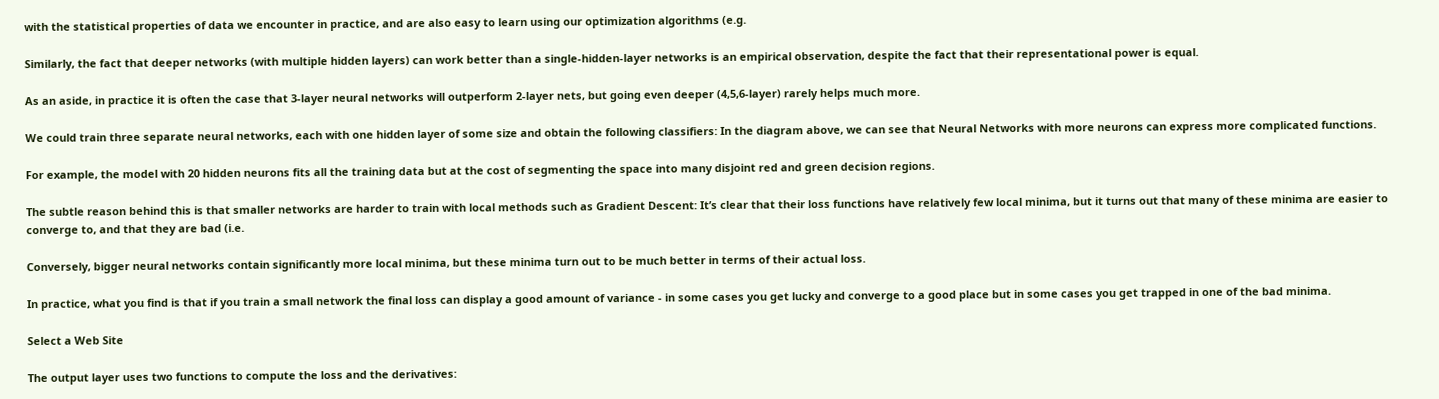with the statistical properties of data we encounter in practice, and are also easy to learn using our optimization algorithms (e.g.

Similarly, the fact that deeper networks (with multiple hidden layers) can work better than a single-hidden-layer networks is an empirical observation, despite the fact that their representational power is equal.

As an aside, in practice it is often the case that 3-layer neural networks will outperform 2-layer nets, but going even deeper (4,5,6-layer) rarely helps much more.

We could train three separate neural networks, each with one hidden layer of some size and obtain the following classifiers: In the diagram above, we can see that Neural Networks with more neurons can express more complicated functions.

For example, the model with 20 hidden neurons fits all the training data but at the cost of segmenting the space into many disjoint red and green decision regions.

The subtle reason behind this is that smaller networks are harder to train with local methods such as Gradient Descent: It’s clear that their loss functions have relatively few local minima, but it turns out that many of these minima are easier to converge to, and that they are bad (i.e.

Conversely, bigger neural networks contain significantly more local minima, but these minima turn out to be much better in terms of their actual loss.

In practice, what you find is that if you train a small network the final loss can display a good amount of variance - in some cases you get lucky and converge to a good place but in some cases you get trapped in one of the bad minima.

Select a Web Site

The output layer uses two functions to compute the loss and the derivatives: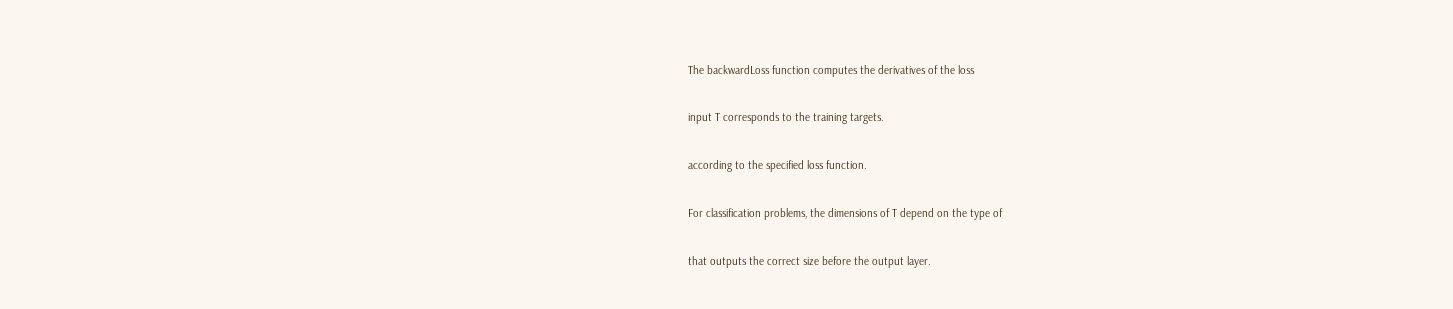The backwardLoss function computes the derivatives of the loss

input T corresponds to the training targets.

according to the specified loss function.

For classification problems, the dimensions of T depend on the type of

that outputs the correct size before the output layer.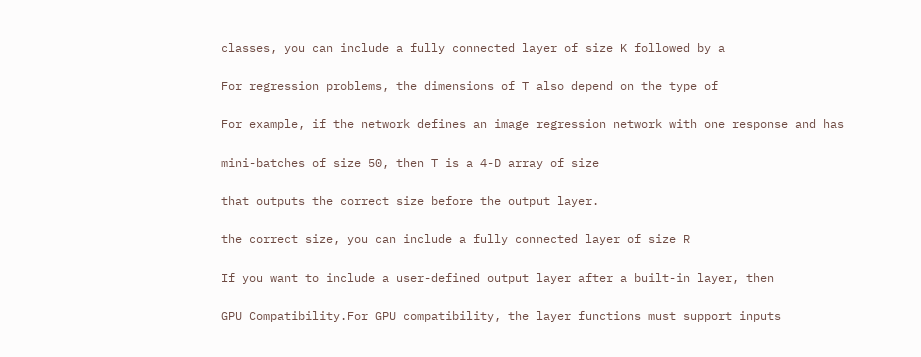classes, you can include a fully connected layer of size K followed by a

For regression problems, the dimensions of T also depend on the type of

For example, if the network defines an image regression network with one response and has

mini-batches of size 50, then T is a 4-D array of size

that outputs the correct size before the output layer.

the correct size, you can include a fully connected layer of size R

If you want to include a user-defined output layer after a built-in layer, then

GPU Compatibility.For GPU compatibility, the layer functions must support inputs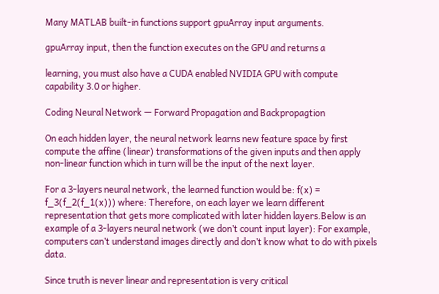Many MATLAB built-in functions support gpuArray input arguments.

gpuArray input, then the function executes on the GPU and returns a

learning, you must also have a CUDA enabled NVIDIA GPU with compute capability 3.0 or higher.

Coding Neural Network — Forward Propagation and Backpropagtion

On each hidden layer, the neural network learns new feature space by first compute the affine (linear) transformations of the given inputs and then apply non-linear function which in turn will be the input of the next layer.

For a 3-layers neural network, the learned function would be: f(x) = f_3(f_2(f_1(x))) where: Therefore, on each layer we learn different representation that gets more complicated with later hidden layers.Below is an example of a 3-layers neural network (we don’t count input layer): For example, computers can’t understand images directly and don’t know what to do with pixels data.

Since truth is never linear and representation is very critical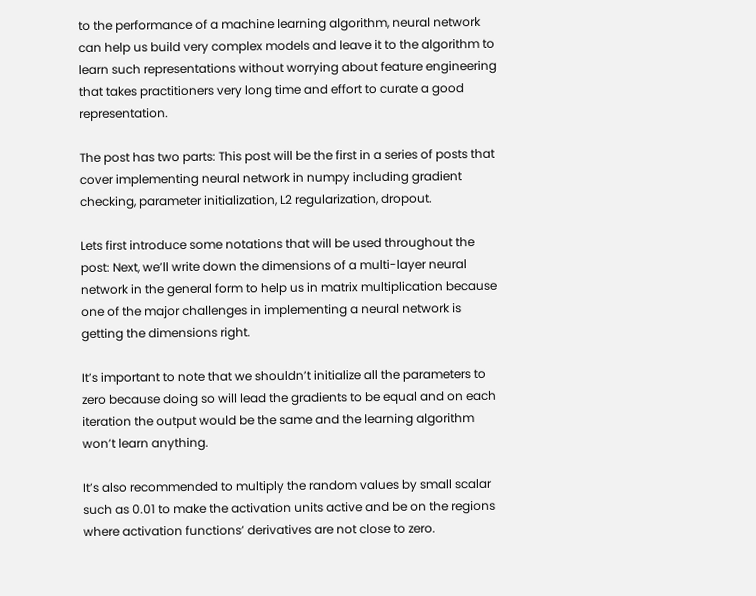to the performance of a machine learning algorithm, neural network can help us build very complex models and leave it to the algorithm to learn such representations without worrying about feature engineering that takes practitioners very long time and effort to curate a good representation.

The post has two parts: This post will be the first in a series of posts that cover implementing neural network in numpy including gradient checking, parameter initialization, L2 regularization, dropout.

Lets first introduce some notations that will be used throughout the post: Next, we’ll write down the dimensions of a multi-layer neural network in the general form to help us in matrix multiplication because one of the major challenges in implementing a neural network is getting the dimensions right.

It’s important to note that we shouldn’t initialize all the parameters to zero because doing so will lead the gradients to be equal and on each iteration the output would be the same and the learning algorithm won’t learn anything.

It’s also recommended to multiply the random values by small scalar such as 0.01 to make the activation units active and be on the regions where activation functions’ derivatives are not close to zero.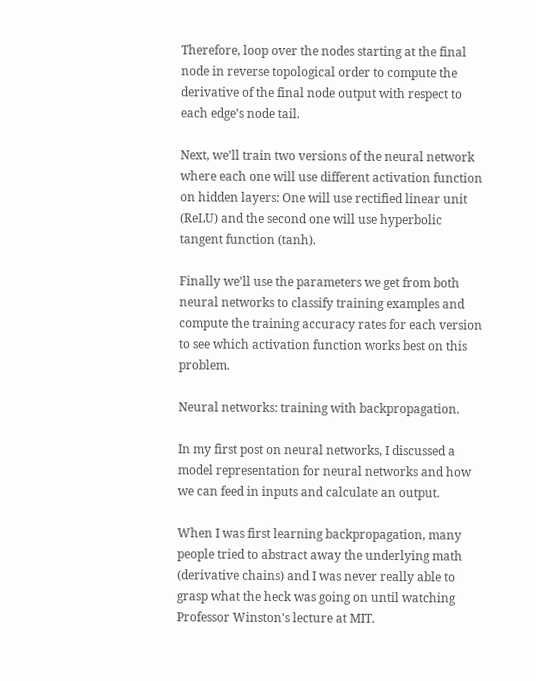Therefore, loop over the nodes starting at the final node in reverse topological order to compute the derivative of the final node output with respect to each edge’s node tail.

Next, we’ll train two versions of the neural network where each one will use different activation function on hidden layers: One will use rectified linear unit (ReLU) and the second one will use hyperbolic tangent function (tanh).

Finally we’ll use the parameters we get from both neural networks to classify training examples and compute the training accuracy rates for each version to see which activation function works best on this problem.

Neural networks: training with backpropagation.

In my first post on neural networks, I discussed a model representation for neural networks and how we can feed in inputs and calculate an output.

When I was first learning backpropagation, many people tried to abstract away the underlying math (derivative chains) and I was never really able to grasp what the heck was going on until watching Professor Winston's lecture at MIT.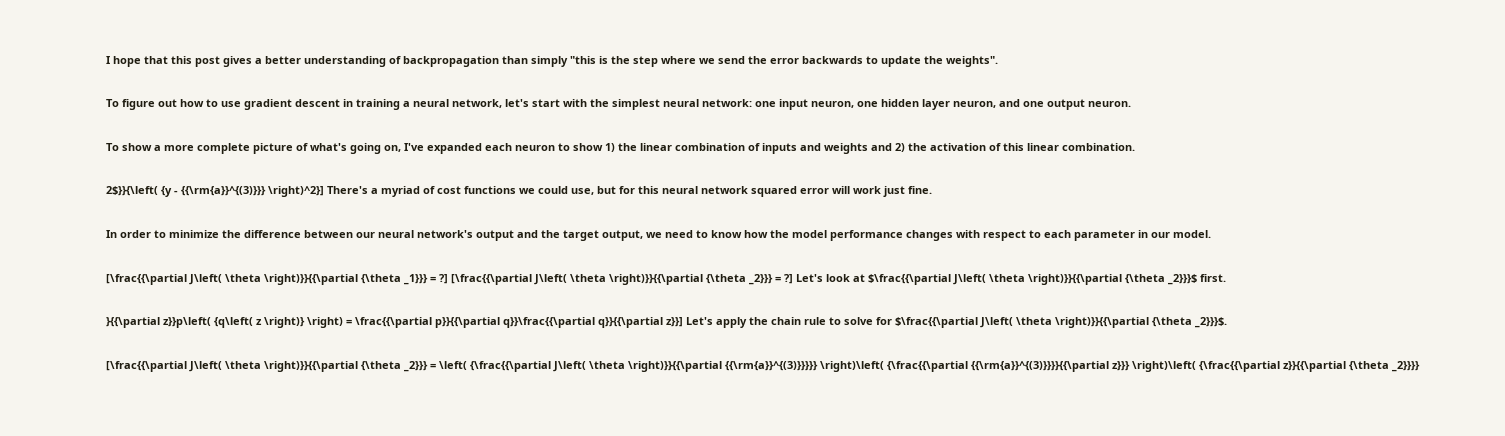I hope that this post gives a better understanding of backpropagation than simply "this is the step where we send the error backwards to update the weights".

To figure out how to use gradient descent in training a neural network, let's start with the simplest neural network: one input neuron, one hidden layer neuron, and one output neuron.

To show a more complete picture of what's going on, I've expanded each neuron to show 1) the linear combination of inputs and weights and 2) the activation of this linear combination.

2$}}{\left( {y - {{\rm{a}}^{(3)}}} \right)^2}] There's a myriad of cost functions we could use, but for this neural network squared error will work just fine.

In order to minimize the difference between our neural network's output and the target output, we need to know how the model performance changes with respect to each parameter in our model.

[\frac{{\partial J\left( \theta \right)}}{{\partial {\theta _1}}} = ?] [\frac{{\partial J\left( \theta \right)}}{{\partial {\theta _2}}} = ?] Let's look at $\frac{{\partial J\left( \theta \right)}}{{\partial {\theta _2}}}$ first.

}{{\partial z}}p\left( {q\left( z \right)} \right) = \frac{{\partial p}}{{\partial q}}\frac{{\partial q}}{{\partial z}}] Let's apply the chain rule to solve for $\frac{{\partial J\left( \theta \right)}}{{\partial {\theta _2}}}$.

[\frac{{\partial J\left( \theta \right)}}{{\partial {\theta _2}}} = \left( {\frac{{\partial J\left( \theta \right)}}{{\partial {{\rm{a}}^{(3)}}}}} \right)\left( {\frac{{\partial {{\rm{a}}^{(3)}}}}{{\partial z}}} \right)\left( {\frac{{\partial z}}{{\partial {\theta _2}}}}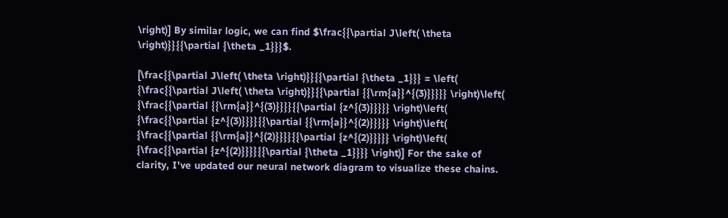\right)] By similar logic, we can find $\frac{{\partial J\left( \theta \right)}}{{\partial {\theta _1}}}$.

[\frac{{\partial J\left( \theta \right)}}{{\partial {\theta _1}}} = \left( {\frac{{\partial J\left( \theta \right)}}{{\partial {{\rm{a}}^{(3)}}}}} \right)\left( {\frac{{\partial {{\rm{a}}^{(3)}}}}{{\partial {z^{(3)}}}}} \right)\left( {\frac{{\partial {z^{(3)}}}}{{\partial {{\rm{a}}^{(2)}}}}} \right)\left( {\frac{{\partial {{\rm{a}}^{(2)}}}}{{\partial {z^{(2)}}}}} \right)\left( {\frac{{\partial {z^{(2)}}}}{{\partial {\theta _1}}}} \right)] For the sake of clarity, I've updated our neural network diagram to visualize these chains.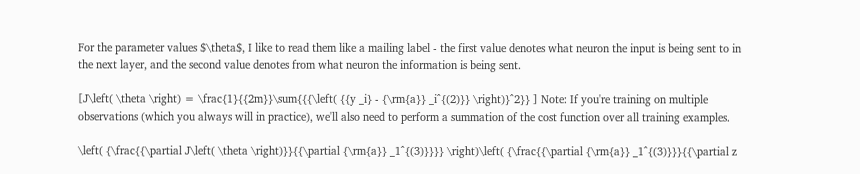For the parameter values $\theta$, I like to read them like a mailing label - the first value denotes what neuron the input is being sent to in the next layer, and the second value denotes from what neuron the information is being sent.

[J\left( \theta \right) = \frac{1}{{2m}}\sum{{{\left( {{y _i} - {\rm{a}} _i^{(2)}} \right)}^2}} ] Note: If you're training on multiple observations (which you always will in practice), we'll also need to perform a summation of the cost function over all training examples.

\left( {\frac{{\partial J\left( \theta \right)}}{{\partial {\rm{a}} _1^{(3)}}}} \right)\left( {\frac{{\partial {\rm{a}} _1^{(3)}}}{{\partial z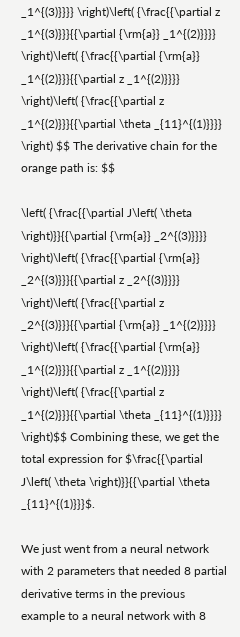_1^{(3)}}}} \right)\left( {\frac{{\partial z _1^{(3)}}}{{\partial {\rm{a}} _1^{(2)}}}} \right)\left( {\frac{{\partial {\rm{a}} _1^{(2)}}}{{\partial z _1^{(2)}}}} \right)\left( {\frac{{\partial z _1^{(2)}}}{{\partial \theta _{11}^{(1)}}}} \right) $$ The derivative chain for the orange path is: $$

\left( {\frac{{\partial J\left( \theta \right)}}{{\partial {\rm{a}} _2^{(3)}}}} \right)\left( {\frac{{\partial {\rm{a}} _2^{(3)}}}{{\partial z _2^{(3)}}}} \right)\left( {\frac{{\partial z _2^{(3)}}}{{\partial {\rm{a}} _1^{(2)}}}} \right)\left( {\frac{{\partial {\rm{a}} _1^{(2)}}}{{\partial z _1^{(2)}}}} \right)\left( {\frac{{\partial z _1^{(2)}}}{{\partial \theta _{11}^{(1)}}}} \right)$$ Combining these, we get the total expression for $\frac{{\partial J\left( \theta \right)}}{{\partial \theta _{11}^{(1)}}}$.

We just went from a neural network with 2 parameters that needed 8 partial derivative terms in the previous example to a neural network with 8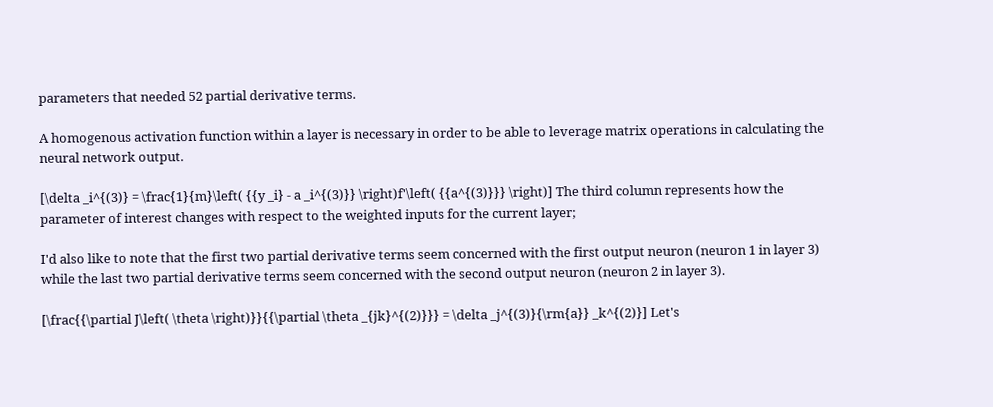parameters that needed 52 partial derivative terms.

A homogenous activation function within a layer is necessary in order to be able to leverage matrix operations in calculating the neural network output.

[\delta _i^{(3)} = \frac{1}{m}\left( {{y _i} - a _i^{(3)}} \right)f'\left( {{a^{(3)}}} \right)] The third column represents how the parameter of interest changes with respect to the weighted inputs for the current layer;

I'd also like to note that the first two partial derivative terms seem concerned with the first output neuron (neuron 1 in layer 3) while the last two partial derivative terms seem concerned with the second output neuron (neuron 2 in layer 3).

[\frac{{\partial J\left( \theta \right)}}{{\partial \theta _{jk}^{(2)}}} = \delta _j^{(3)}{\rm{a}} _k^{(2)}] Let's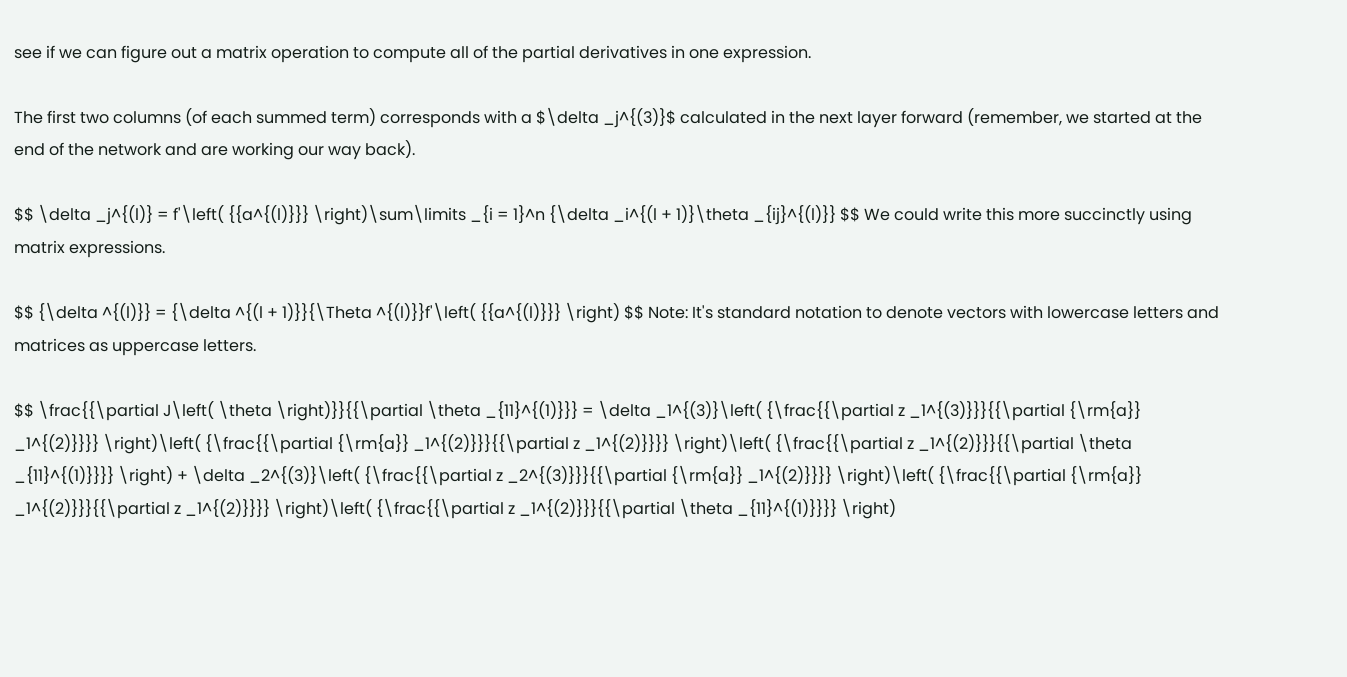see if we can figure out a matrix operation to compute all of the partial derivatives in one expression.

The first two columns (of each summed term) corresponds with a $\delta _j^{(3)}$ calculated in the next layer forward (remember, we started at the end of the network and are working our way back).

$$ \delta _j^{(l)} = f'\left( {{a^{(l)}}} \right)\sum\limits _{i = 1}^n {\delta _i^{(l + 1)}\theta _{ij}^{(l)}} $$ We could write this more succinctly using matrix expressions.

$$ {\delta ^{(l)}} = {\delta ^{(l + 1)}}{\Theta ^{(l)}}f'\left( {{a^{(l)}}} \right) $$ Note: It's standard notation to denote vectors with lowercase letters and matrices as uppercase letters.

$$ \frac{{\partial J\left( \theta \right)}}{{\partial \theta _{11}^{(1)}}} = \delta _1^{(3)}\left( {\frac{{\partial z _1^{(3)}}}{{\partial {\rm{a}} _1^{(2)}}}} \right)\left( {\frac{{\partial {\rm{a}} _1^{(2)}}}{{\partial z _1^{(2)}}}} \right)\left( {\frac{{\partial z _1^{(2)}}}{{\partial \theta _{11}^{(1)}}}} \right) + \delta _2^{(3)}\left( {\frac{{\partial z _2^{(3)}}}{{\partial {\rm{a}} _1^{(2)}}}} \right)\left( {\frac{{\partial {\rm{a}} _1^{(2)}}}{{\partial z _1^{(2)}}}} \right)\left( {\frac{{\partial z _1^{(2)}}}{{\partial \theta _{11}^{(1)}}}} \right)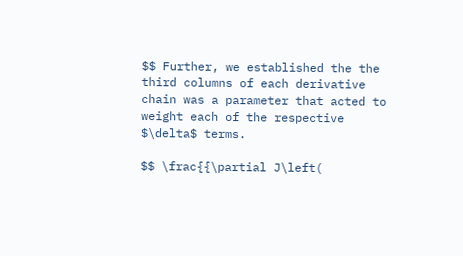$$ Further, we established the the third columns of each derivative chain was a parameter that acted to weight each of the respective $\delta$ terms.

$$ \frac{{\partial J\left(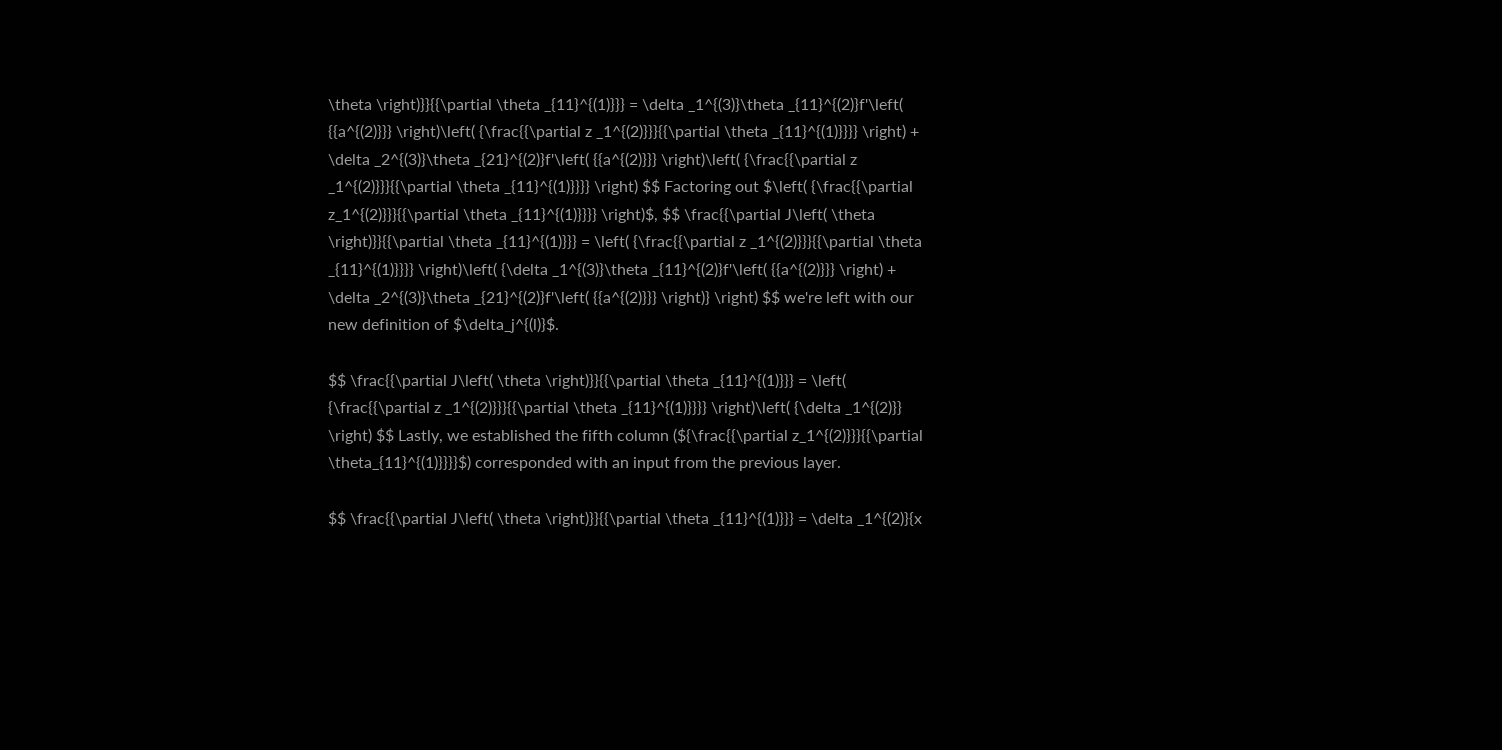\theta \right)}}{{\partial \theta _{11}^{(1)}}} = \delta _1^{(3)}\theta _{11}^{(2)}f'\left( {{a^{(2)}}} \right)\left( {\frac{{\partial z _1^{(2)}}}{{\partial \theta _{11}^{(1)}}}} \right) + \delta _2^{(3)}\theta _{21}^{(2)}f'\left( {{a^{(2)}}} \right)\left( {\frac{{\partial z _1^{(2)}}}{{\partial \theta _{11}^{(1)}}}} \right) $$ Factoring out $\left( {\frac{{\partial z_1^{(2)}}}{{\partial \theta _{11}^{(1)}}}} \right)$, $$ \frac{{\partial J\left( \theta \right)}}{{\partial \theta _{11}^{(1)}}} = \left( {\frac{{\partial z _1^{(2)}}}{{\partial \theta _{11}^{(1)}}}} \right)\left( {\delta _1^{(3)}\theta _{11}^{(2)}f'\left( {{a^{(2)}}} \right) + \delta _2^{(3)}\theta _{21}^{(2)}f'\left( {{a^{(2)}}} \right)} \right) $$ we're left with our new definition of $\delta_j^{(l)}$.

$$ \frac{{\partial J\left( \theta \right)}}{{\partial \theta _{11}^{(1)}}} = \left( {\frac{{\partial z _1^{(2)}}}{{\partial \theta _{11}^{(1)}}}} \right)\left( {\delta _1^{(2)}} \right) $$ Lastly, we established the fifth column (${\frac{{\partial z_1^{(2)}}}{{\partial \theta_{11}^{(1)}}}}$) corresponded with an input from the previous layer.

$$ \frac{{\partial J\left( \theta \right)}}{{\partial \theta _{11}^{(1)}}} = \delta _1^{(2)}{x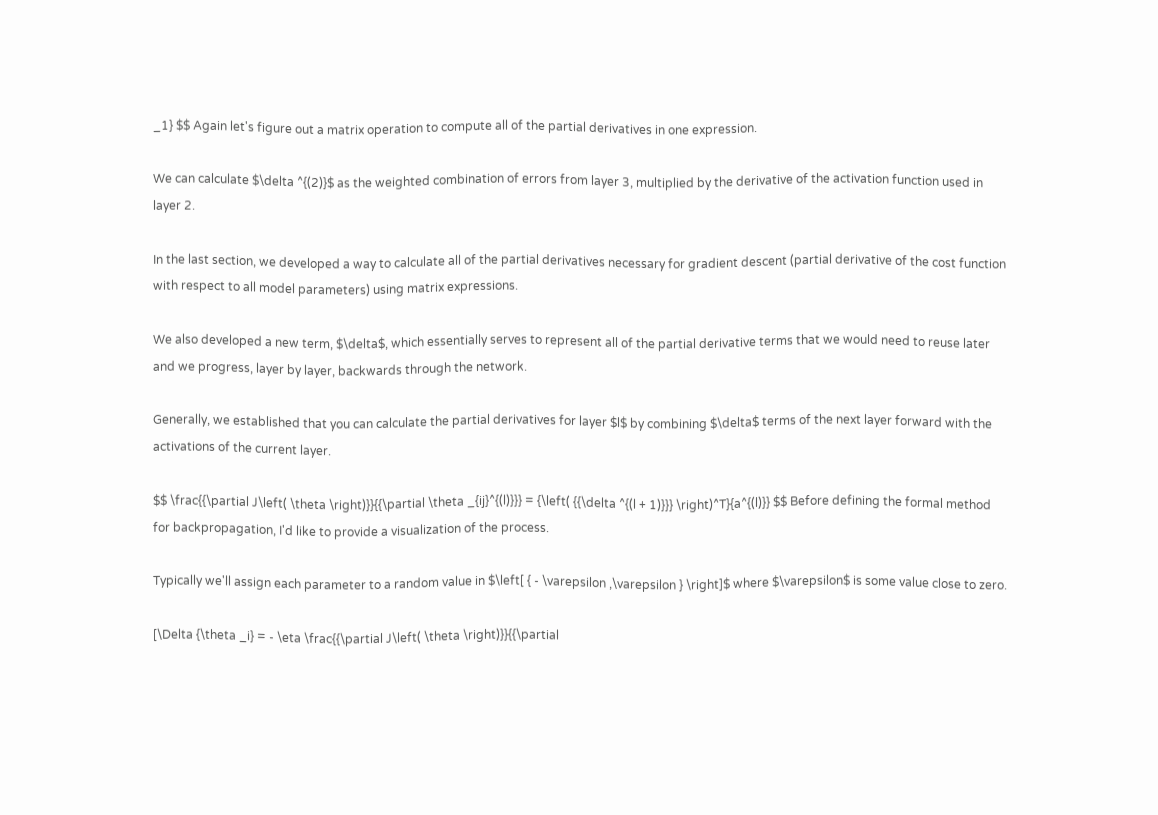_1} $$ Again let's figure out a matrix operation to compute all of the partial derivatives in one expression.

We can calculate $\delta ^{(2)}$ as the weighted combination of errors from layer 3, multiplied by the derivative of the activation function used in layer 2.

In the last section, we developed a way to calculate all of the partial derivatives necessary for gradient descent (partial derivative of the cost function with respect to all model parameters) using matrix expressions.

We also developed a new term, $\delta$, which essentially serves to represent all of the partial derivative terms that we would need to reuse later and we progress, layer by layer, backwards through the network.

Generally, we established that you can calculate the partial derivatives for layer $l$ by combining $\delta$ terms of the next layer forward with the activations of the current layer.

$$ \frac{{\partial J\left( \theta \right)}}{{\partial \theta _{ij}^{(l)}}} = {\left( {{\delta ^{(l + 1)}}} \right)^T}{a^{(l)}} $$ Before defining the formal method for backpropagation, I'd like to provide a visualization of the process.

Typically we'll assign each parameter to a random value in $\left[ { - \varepsilon ,\varepsilon } \right]$ where $\varepsilon$ is some value close to zero.

[\Delta {\theta _i} = - \eta \frac{{\partial J\left( \theta \right)}}{{\partial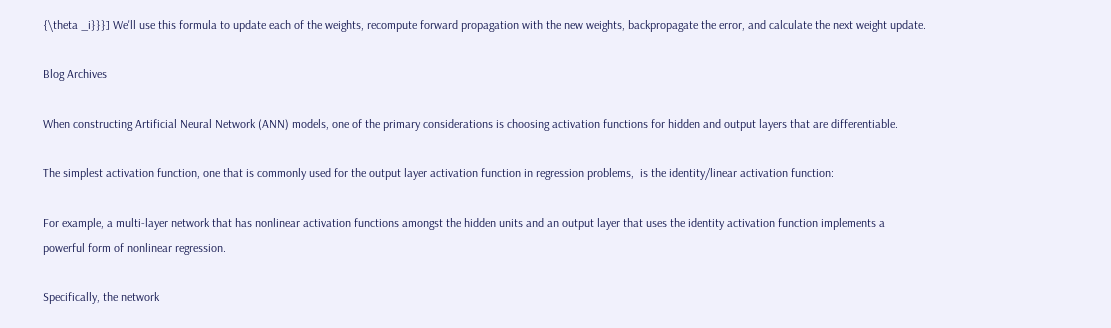{\theta _i}}}] We'll use this formula to update each of the weights, recompute forward propagation with the new weights, backpropagate the error, and calculate the next weight update.

Blog Archives

When constructing Artificial Neural Network (ANN) models, one of the primary considerations is choosing activation functions for hidden and output layers that are differentiable.

The simplest activation function, one that is commonly used for the output layer activation function in regression problems,  is the identity/linear activation function:

For example, a multi-layer network that has nonlinear activation functions amongst the hidden units and an output layer that uses the identity activation function implements a powerful form of nonlinear regression.

Specifically, the network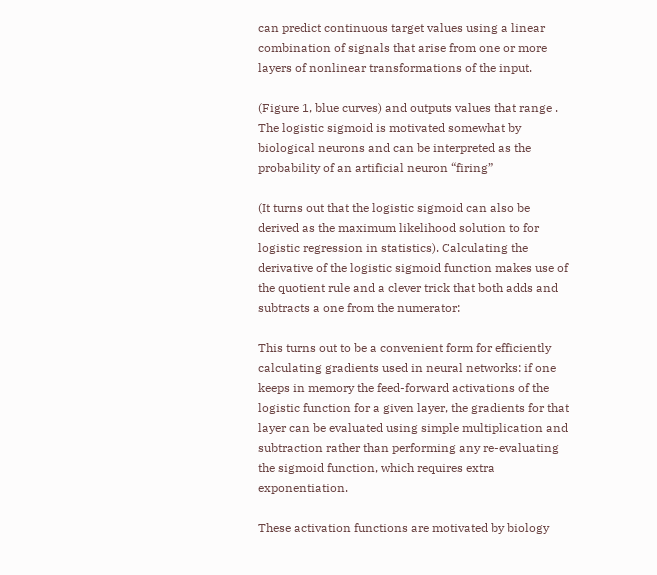can predict continuous target values using a linear combination of signals that arise from one or more layers of nonlinear transformations of the input.

(Figure 1, blue curves) and outputs values that range . The logistic sigmoid is motivated somewhat by biological neurons and can be interpreted as the probability of an artificial neuron “firing”

(It turns out that the logistic sigmoid can also be derived as the maximum likelihood solution to for logistic regression in statistics). Calculating the derivative of the logistic sigmoid function makes use of the quotient rule and a clever trick that both adds and subtracts a one from the numerator:

This turns out to be a convenient form for efficiently calculating gradients used in neural networks: if one keeps in memory the feed-forward activations of the logistic function for a given layer, the gradients for that layer can be evaluated using simple multiplication and subtraction rather than performing any re-evaluating the sigmoid function, which requires extra exponentiation.

These activation functions are motivated by biology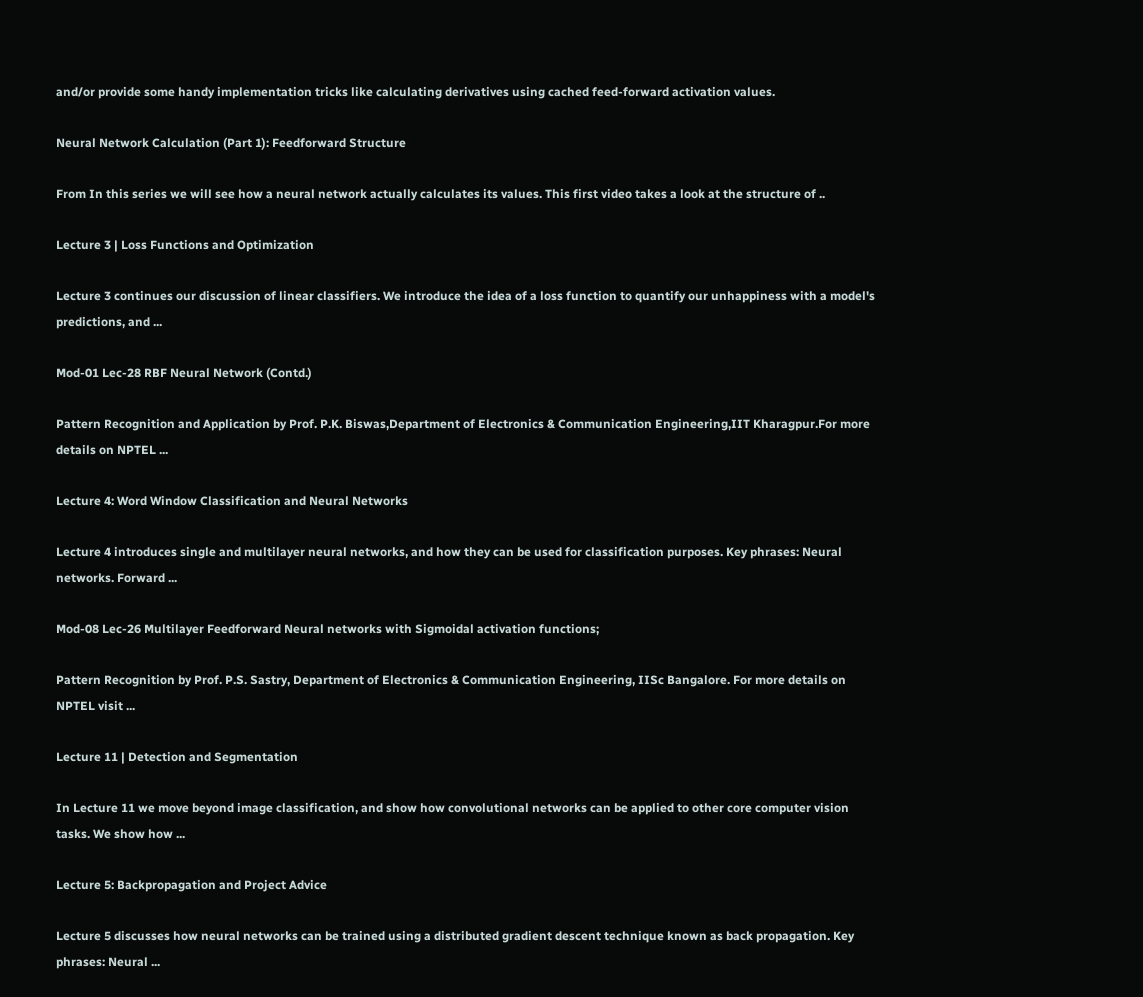and/or provide some handy implementation tricks like calculating derivatives using cached feed-forward activation values.

Neural Network Calculation (Part 1): Feedforward Structure

From In this series we will see how a neural network actually calculates its values. This first video takes a look at the structure of ..

Lecture 3 | Loss Functions and Optimization

Lecture 3 continues our discussion of linear classifiers. We introduce the idea of a loss function to quantify our unhappiness with a model's predictions, and ...

Mod-01 Lec-28 RBF Neural Network (Contd.)

Pattern Recognition and Application by Prof. P.K. Biswas,Department of Electronics & Communication Engineering,IIT Kharagpur.For more details on NPTEL ...

Lecture 4: Word Window Classification and Neural Networks

Lecture 4 introduces single and multilayer neural networks, and how they can be used for classification purposes. Key phrases: Neural networks. Forward ...

Mod-08 Lec-26 Multilayer Feedforward Neural networks with Sigmoidal activation functions;

Pattern Recognition by Prof. P.S. Sastry, Department of Electronics & Communication Engineering, IISc Bangalore. For more details on NPTEL visit ...

Lecture 11 | Detection and Segmentation

In Lecture 11 we move beyond image classification, and show how convolutional networks can be applied to other core computer vision tasks. We show how ...

Lecture 5: Backpropagation and Project Advice

Lecture 5 discusses how neural networks can be trained using a distributed gradient descent technique known as back propagation. Key phrases: Neural ...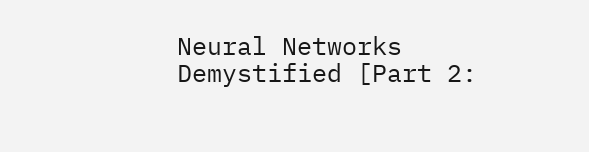Neural Networks Demystified [Part 2: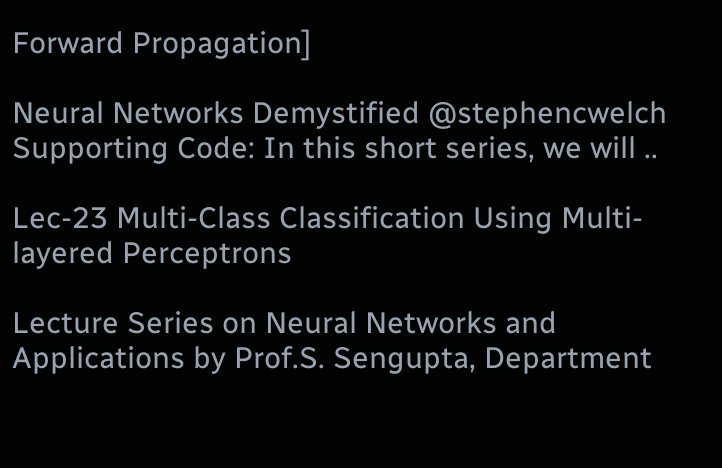Forward Propagation]

Neural Networks Demystified @stephencwelch Supporting Code: In this short series, we will ..

Lec-23 Multi-Class Classification Using Multi-layered Perceptrons

Lecture Series on Neural Networks and Applications by Prof.S. Sengupta, Department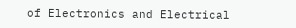of Electronics and Electrical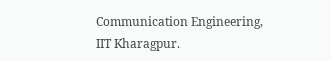Communication Engineering, IIT Kharagpur.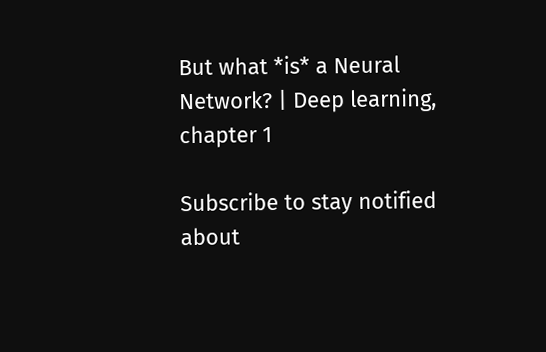But what *is* a Neural Network? | Deep learning, chapter 1

Subscribe to stay notified about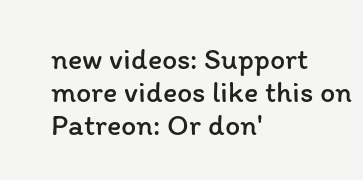new videos: Support more videos like this on Patreon: Or don'